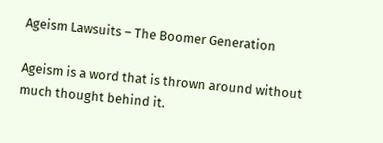Ageism Lawsuits – The Boomer Generation

Ageism is a word that is thrown around without much thought behind it.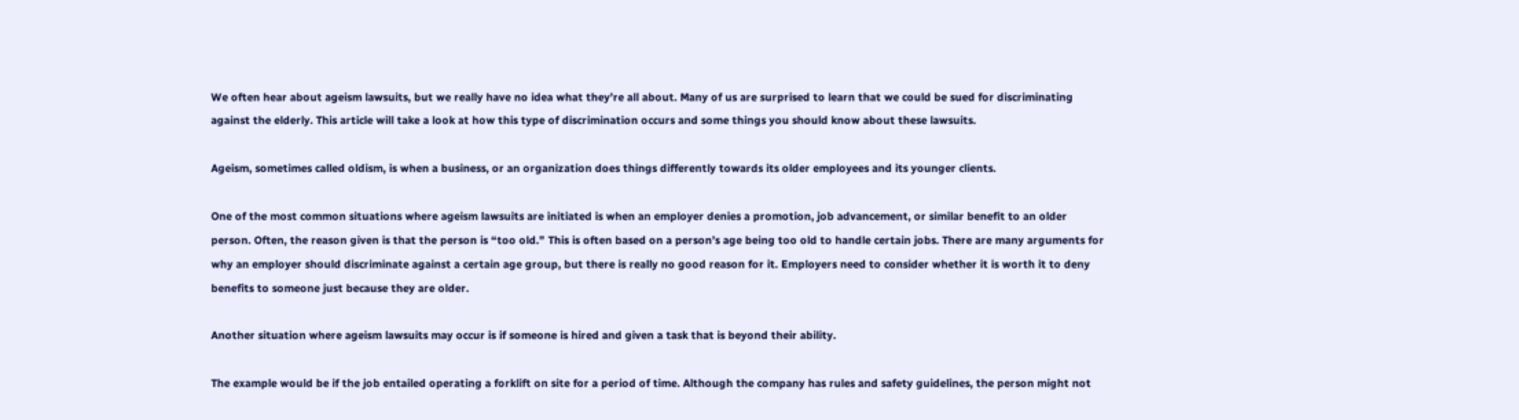We often hear about ageism lawsuits, but we really have no idea what they’re all about. Many of us are surprised to learn that we could be sued for discriminating against the elderly. This article will take a look at how this type of discrimination occurs and some things you should know about these lawsuits.

Ageism, sometimes called oldism, is when a business, or an organization does things differently towards its older employees and its younger clients.

One of the most common situations where ageism lawsuits are initiated is when an employer denies a promotion, job advancement, or similar benefit to an older person. Often, the reason given is that the person is “too old.” This is often based on a person’s age being too old to handle certain jobs. There are many arguments for why an employer should discriminate against a certain age group, but there is really no good reason for it. Employers need to consider whether it is worth it to deny benefits to someone just because they are older.

Another situation where ageism lawsuits may occur is if someone is hired and given a task that is beyond their ability.

The example would be if the job entailed operating a forklift on site for a period of time. Although the company has rules and safety guidelines, the person might not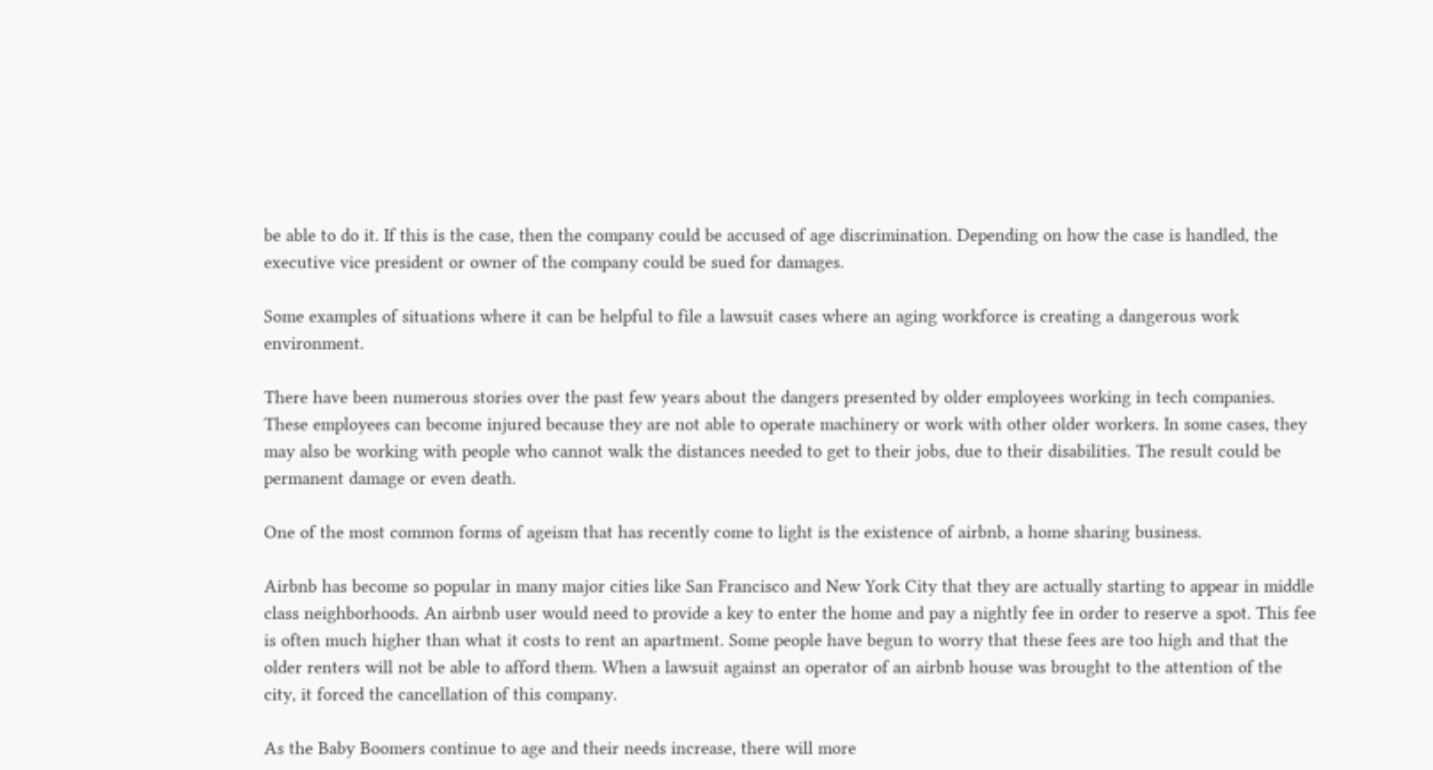be able to do it. If this is the case, then the company could be accused of age discrimination. Depending on how the case is handled, the executive vice president or owner of the company could be sued for damages.

Some examples of situations where it can be helpful to file a lawsuit cases where an aging workforce is creating a dangerous work environment.

There have been numerous stories over the past few years about the dangers presented by older employees working in tech companies. These employees can become injured because they are not able to operate machinery or work with other older workers. In some cases, they may also be working with people who cannot walk the distances needed to get to their jobs, due to their disabilities. The result could be permanent damage or even death.

One of the most common forms of ageism that has recently come to light is the existence of airbnb, a home sharing business.

Airbnb has become so popular in many major cities like San Francisco and New York City that they are actually starting to appear in middle class neighborhoods. An airbnb user would need to provide a key to enter the home and pay a nightly fee in order to reserve a spot. This fee is often much higher than what it costs to rent an apartment. Some people have begun to worry that these fees are too high and that the older renters will not be able to afford them. When a lawsuit against an operator of an airbnb house was brought to the attention of the city, it forced the cancellation of this company.

As the Baby Boomers continue to age and their needs increase, there will more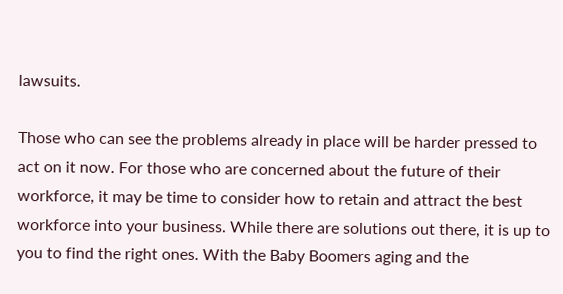lawsuits.

Those who can see the problems already in place will be harder pressed to act on it now. For those who are concerned about the future of their workforce, it may be time to consider how to retain and attract the best workforce into your business. While there are solutions out there, it is up to you to find the right ones. With the Baby Boomers aging and the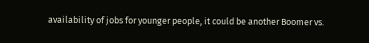availability of jobs for younger people, it could be another Boomer vs.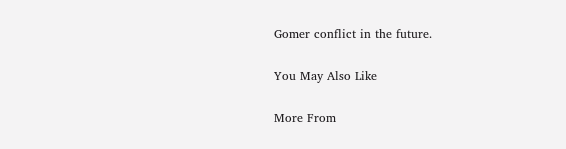Gomer conflict in the future.

You May Also Like

More From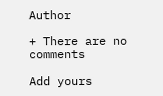Author

+ There are no comments

Add yours